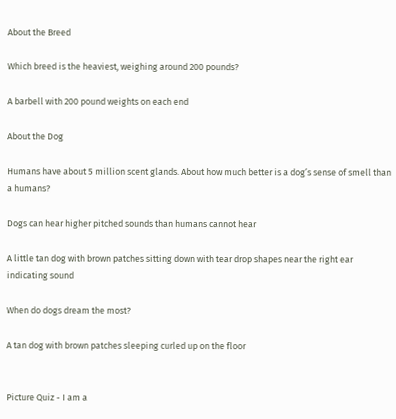About the Breed

Which breed is the heaviest, weighing around 200 pounds?

A barbell with 200 pound weights on each end

About the Dog

Humans have about 5 million scent glands. About how much better is a dog’s sense of smell than a humans?

Dogs can hear higher pitched sounds than humans cannot hear

A little tan dog with brown patches sitting down with tear drop shapes near the right ear indicating sound

When do dogs dream the most?

A tan dog with brown patches sleeping curled up on the floor


Picture Quiz - I am a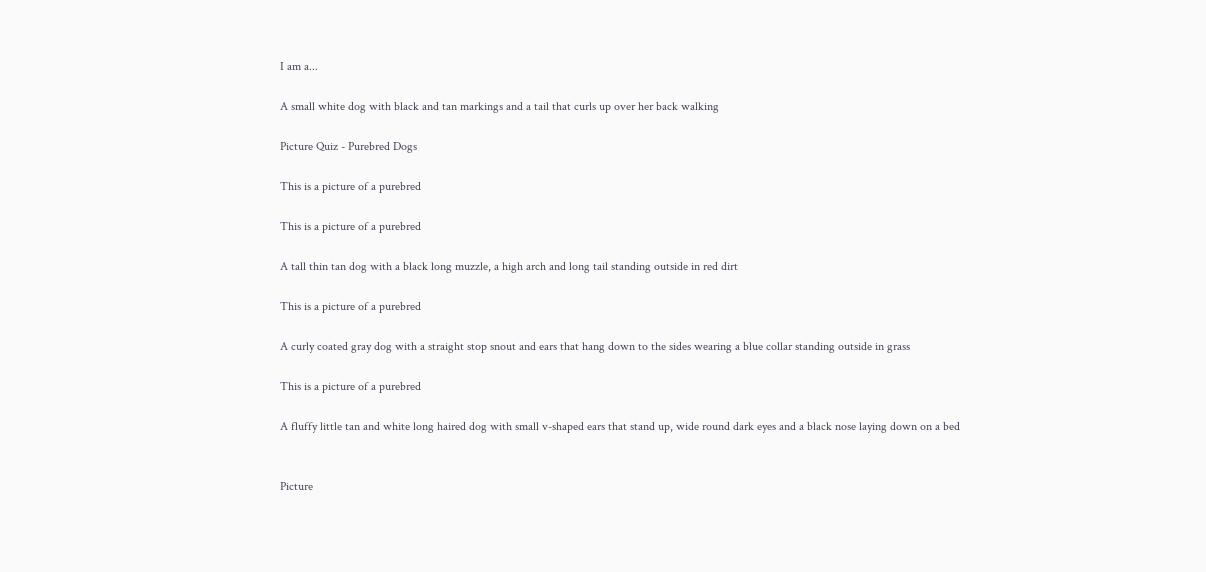I am a...

A small white dog with black and tan markings and a tail that curls up over her back walking

Picture Quiz - Purebred Dogs

This is a picture of a purebred

This is a picture of a purebred

A tall thin tan dog with a black long muzzle, a high arch and long tail standing outside in red dirt

This is a picture of a purebred

A curly coated gray dog with a straight stop snout and ears that hang down to the sides wearing a blue collar standing outside in grass

This is a picture of a purebred

A fluffy little tan and white long haired dog with small v-shaped ears that stand up, wide round dark eyes and a black nose laying down on a bed


Picture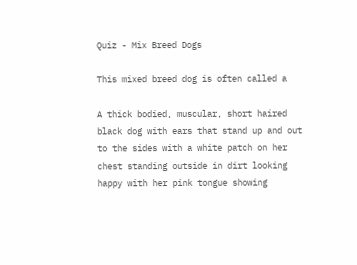Quiz - Mix Breed Dogs

This mixed breed dog is often called a

A thick bodied, muscular, short haired black dog with ears that stand up and out to the sides with a white patch on her chest standing outside in dirt looking happy with her pink tongue showing